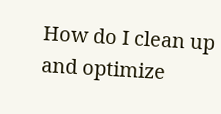How do I clean up and optimize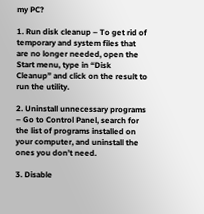my PC?

1. Run disk cleanup – To get rid of temporary and system files that are no longer needed, open the Start menu, type in “Disk Cleanup” and click on the result to run the utility.

2. Uninstall unnecessary programs – Go to Control Panel, search for the list of programs installed on your computer, and uninstall the ones you don’t need.

3. Disable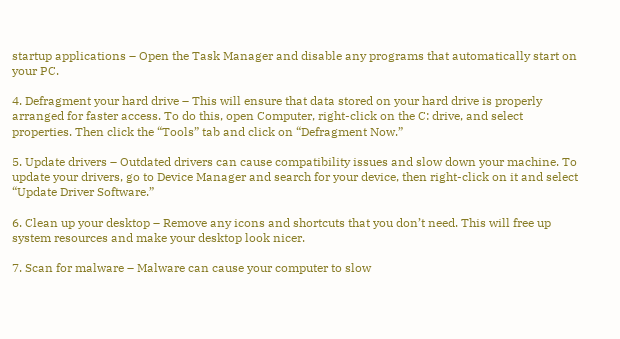startup applications – Open the Task Manager and disable any programs that automatically start on your PC.

4. Defragment your hard drive – This will ensure that data stored on your hard drive is properly arranged for faster access. To do this, open Computer, right-click on the C: drive, and select properties. Then click the “Tools” tab and click on “Defragment Now.”

5. Update drivers – Outdated drivers can cause compatibility issues and slow down your machine. To update your drivers, go to Device Manager and search for your device, then right-click on it and select “Update Driver Software.”

6. Clean up your desktop – Remove any icons and shortcuts that you don’t need. This will free up system resources and make your desktop look nicer.

7. Scan for malware – Malware can cause your computer to slow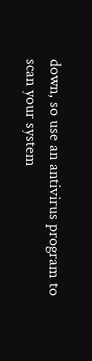down, so use an antivirus program to scan your system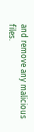and remove any malicious files.